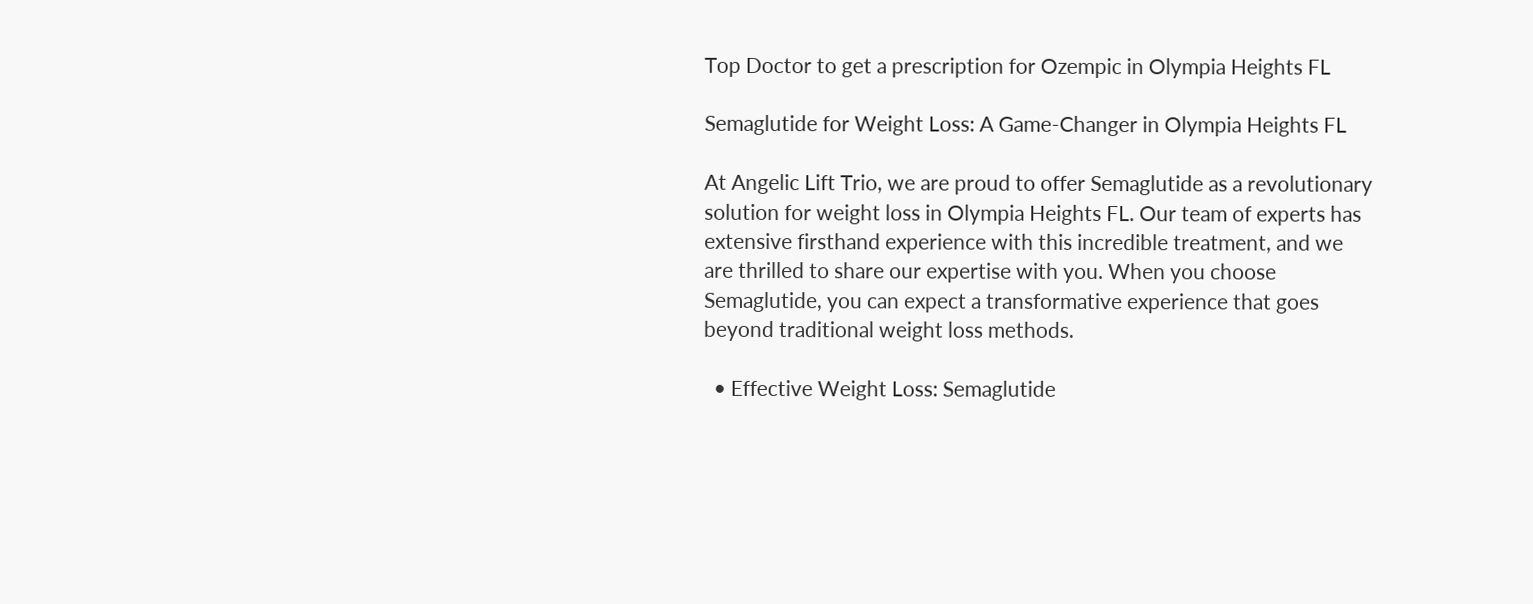Top Doctor to get a prescription for Ozempic in Olympia Heights FL

Semaglutide for Weight Loss: A Game-Changer in Olympia Heights FL

At Angelic Lift Trio, we are proud to offer Semaglutide as a revolutionary solution for weight loss in Olympia Heights FL. Our team of experts has extensive firsthand experience with this incredible treatment, and we are thrilled to share our expertise with you. When you choose Semaglutide, you can expect a transformative experience that goes beyond traditional weight loss methods.

  • Effective Weight Loss: Semaglutide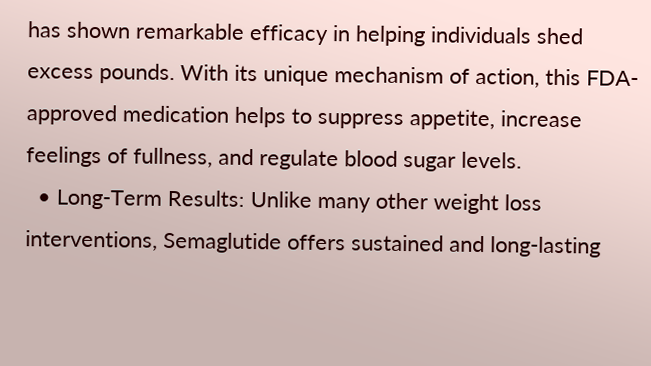has shown remarkable efficacy in helping individuals shed excess pounds. With its unique mechanism of action, this FDA-approved medication helps to suppress appetite, increase feelings of fullness, and regulate blood sugar levels.
  • Long-Term Results: Unlike many other weight loss interventions, Semaglutide offers sustained and long-lasting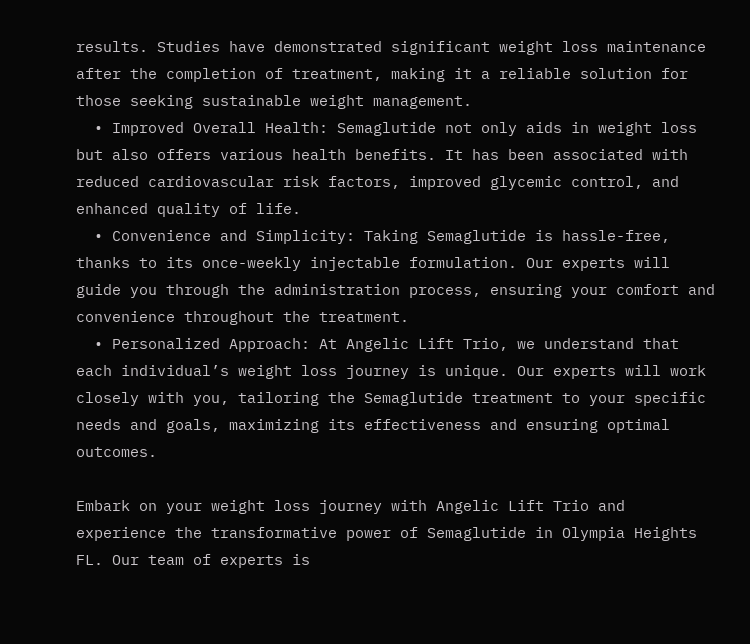results. Studies have demonstrated significant weight loss maintenance after the completion of treatment, making it a reliable solution for those seeking sustainable weight management.
  • Improved Overall Health: Semaglutide not only aids in weight loss but also offers various health benefits. It has been associated with reduced cardiovascular risk factors, improved glycemic control, and enhanced quality of life.
  • Convenience and Simplicity: Taking Semaglutide is hassle-free, thanks to its once-weekly injectable formulation. Our experts will guide you through the administration process, ensuring your comfort and convenience throughout the treatment.
  • Personalized Approach: At Angelic Lift Trio, we understand that each individual’s weight loss journey is unique. Our experts will work closely with you, tailoring the Semaglutide treatment to your specific needs and goals, maximizing its effectiveness and ensuring optimal outcomes.

Embark on your weight loss journey with Angelic Lift Trio and experience the transformative power of Semaglutide in Olympia Heights FL. Our team of experts is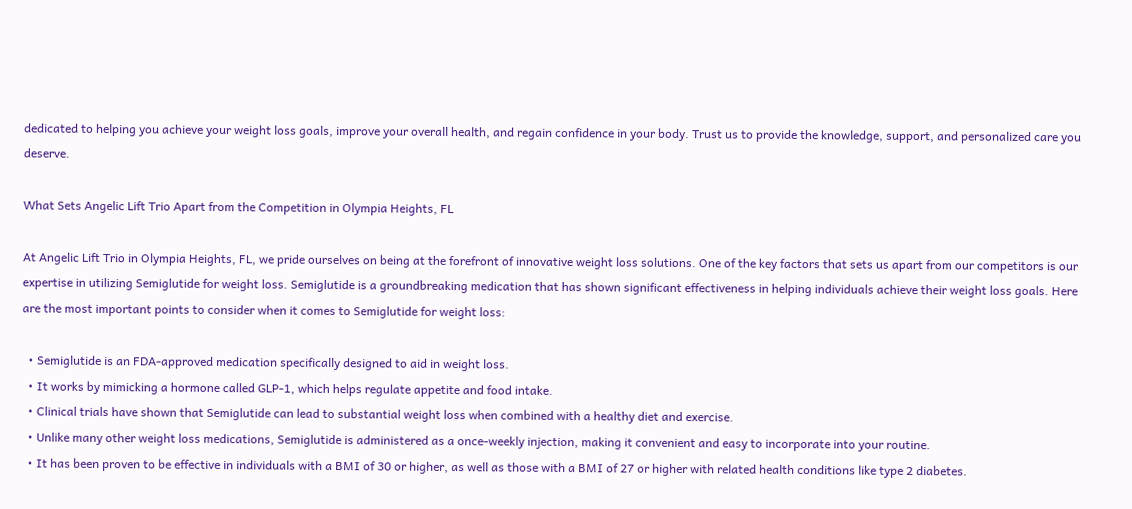dedicated to helping you achieve your weight loss goals, improve your overall health, and regain confidence in your body. Trust us to provide the knowledge, support, and personalized care you deserve.

What Sets Angelic Lift Trio Apart from the Competition in Olympia Heights, FL

At Angelic Lift Trio in Olympia Heights, FL, we pride ourselves on being at the forefront of innovative weight loss solutions. One of the key factors that sets us apart from our competitors is our expertise in utilizing Semiglutide for weight loss. Semiglutide is a groundbreaking medication that has shown significant effectiveness in helping individuals achieve their weight loss goals. Here are the most important points to consider when it comes to Semiglutide for weight loss:

  • Semiglutide is an FDA-approved medication specifically designed to aid in weight loss.
  • It works by mimicking a hormone called GLP-1, which helps regulate appetite and food intake.
  • Clinical trials have shown that Semiglutide can lead to substantial weight loss when combined with a healthy diet and exercise.
  • Unlike many other weight loss medications, Semiglutide is administered as a once-weekly injection, making it convenient and easy to incorporate into your routine.
  • It has been proven to be effective in individuals with a BMI of 30 or higher, as well as those with a BMI of 27 or higher with related health conditions like type 2 diabetes.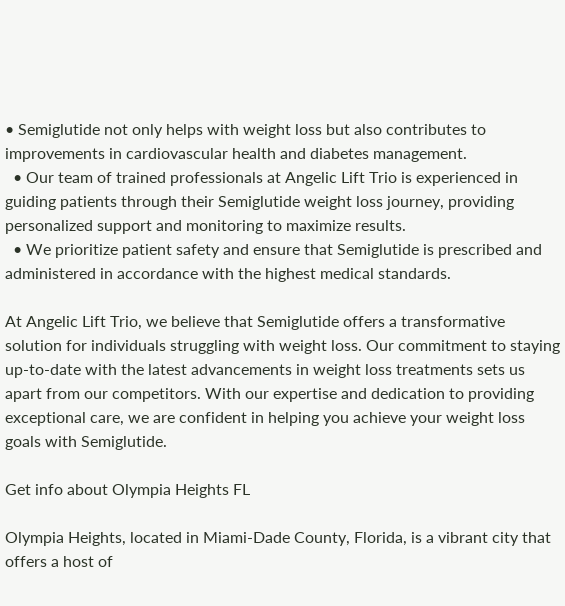• Semiglutide not only helps with weight loss but also contributes to improvements in cardiovascular health and diabetes management.
  • Our team of trained professionals at Angelic Lift Trio is experienced in guiding patients through their Semiglutide weight loss journey, providing personalized support and monitoring to maximize results.
  • We prioritize patient safety and ensure that Semiglutide is prescribed and administered in accordance with the highest medical standards.

At Angelic Lift Trio, we believe that Semiglutide offers a transformative solution for individuals struggling with weight loss. Our commitment to staying up-to-date with the latest advancements in weight loss treatments sets us apart from our competitors. With our expertise and dedication to providing exceptional care, we are confident in helping you achieve your weight loss goals with Semiglutide.

Get info about Olympia Heights FL

Olympia Heights, located in Miami-Dade County, Florida, is a vibrant city that offers a host of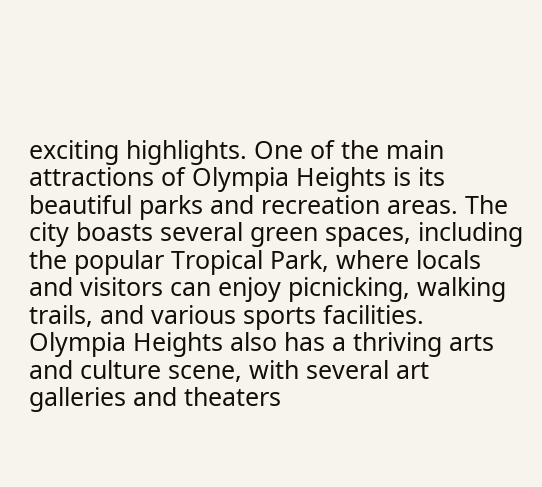exciting highlights. One of the main attractions of Olympia Heights is its beautiful parks and recreation areas. The city boasts several green spaces, including the popular Tropical Park, where locals and visitors can enjoy picnicking, walking trails, and various sports facilities. Olympia Heights also has a thriving arts and culture scene, with several art galleries and theaters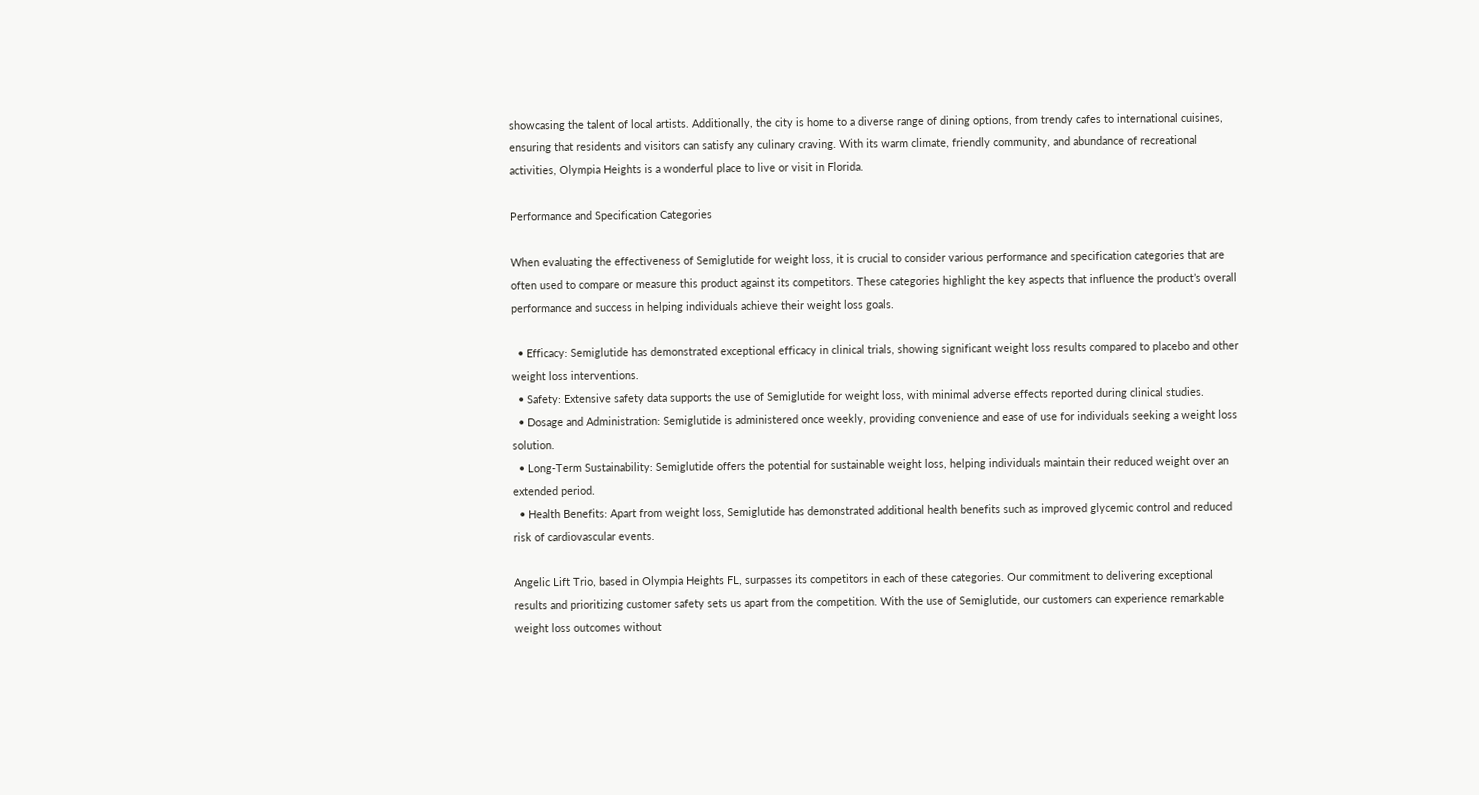showcasing the talent of local artists. Additionally, the city is home to a diverse range of dining options, from trendy cafes to international cuisines, ensuring that residents and visitors can satisfy any culinary craving. With its warm climate, friendly community, and abundance of recreational activities, Olympia Heights is a wonderful place to live or visit in Florida.

Performance and Specification Categories

When evaluating the effectiveness of Semiglutide for weight loss, it is crucial to consider various performance and specification categories that are often used to compare or measure this product against its competitors. These categories highlight the key aspects that influence the product’s overall performance and success in helping individuals achieve their weight loss goals.

  • Efficacy: Semiglutide has demonstrated exceptional efficacy in clinical trials, showing significant weight loss results compared to placebo and other weight loss interventions.
  • Safety: Extensive safety data supports the use of Semiglutide for weight loss, with minimal adverse effects reported during clinical studies.
  • Dosage and Administration: Semiglutide is administered once weekly, providing convenience and ease of use for individuals seeking a weight loss solution.
  • Long-Term Sustainability: Semiglutide offers the potential for sustainable weight loss, helping individuals maintain their reduced weight over an extended period.
  • Health Benefits: Apart from weight loss, Semiglutide has demonstrated additional health benefits such as improved glycemic control and reduced risk of cardiovascular events.

Angelic Lift Trio, based in Olympia Heights FL, surpasses its competitors in each of these categories. Our commitment to delivering exceptional results and prioritizing customer safety sets us apart from the competition. With the use of Semiglutide, our customers can experience remarkable weight loss outcomes without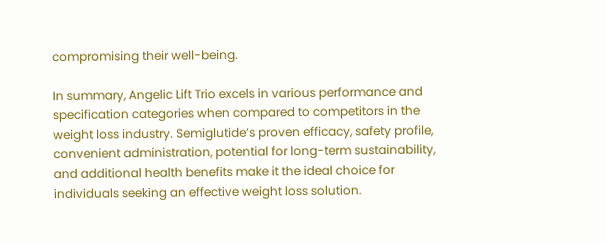compromising their well-being.

In summary, Angelic Lift Trio excels in various performance and specification categories when compared to competitors in the weight loss industry. Semiglutide’s proven efficacy, safety profile, convenient administration, potential for long-term sustainability, and additional health benefits make it the ideal choice for individuals seeking an effective weight loss solution.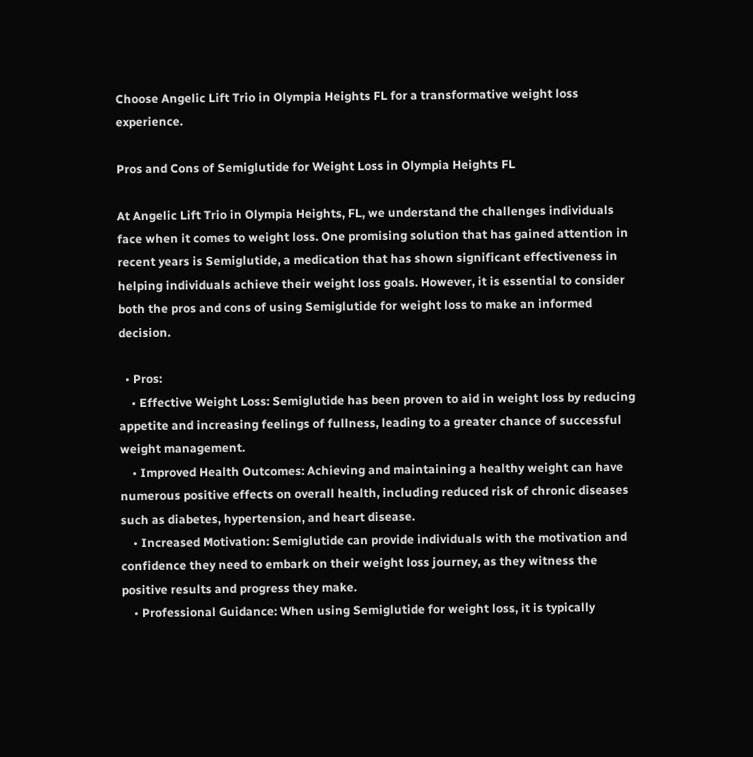Choose Angelic Lift Trio in Olympia Heights FL for a transformative weight loss experience.

Pros and Cons of Semiglutide for Weight Loss in Olympia Heights FL

At Angelic Lift Trio in Olympia Heights, FL, we understand the challenges individuals face when it comes to weight loss. One promising solution that has gained attention in recent years is Semiglutide, a medication that has shown significant effectiveness in helping individuals achieve their weight loss goals. However, it is essential to consider both the pros and cons of using Semiglutide for weight loss to make an informed decision.

  • Pros:
    • Effective Weight Loss: Semiglutide has been proven to aid in weight loss by reducing appetite and increasing feelings of fullness, leading to a greater chance of successful weight management.
    • Improved Health Outcomes: Achieving and maintaining a healthy weight can have numerous positive effects on overall health, including reduced risk of chronic diseases such as diabetes, hypertension, and heart disease.
    • Increased Motivation: Semiglutide can provide individuals with the motivation and confidence they need to embark on their weight loss journey, as they witness the positive results and progress they make.
    • Professional Guidance: When using Semiglutide for weight loss, it is typically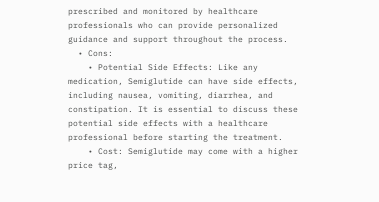prescribed and monitored by healthcare professionals who can provide personalized guidance and support throughout the process.
  • Cons:
    • Potential Side Effects: Like any medication, Semiglutide can have side effects, including nausea, vomiting, diarrhea, and constipation. It is essential to discuss these potential side effects with a healthcare professional before starting the treatment.
    • Cost: Semiglutide may come with a higher price tag,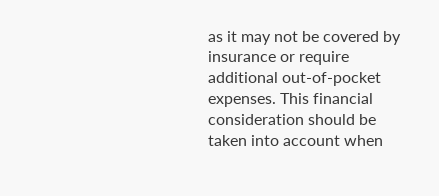as it may not be covered by insurance or require additional out-of-pocket expenses. This financial consideration should be taken into account when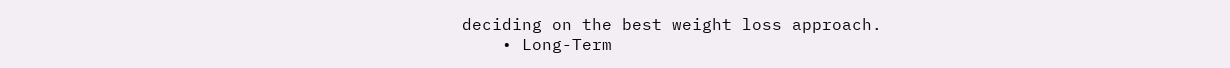deciding on the best weight loss approach.
    • Long-Term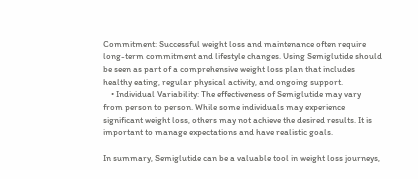Commitment: Successful weight loss and maintenance often require long-term commitment and lifestyle changes. Using Semiglutide should be seen as part of a comprehensive weight loss plan that includes healthy eating, regular physical activity, and ongoing support.
    • Individual Variability: The effectiveness of Semiglutide may vary from person to person. While some individuals may experience significant weight loss, others may not achieve the desired results. It is important to manage expectations and have realistic goals.

In summary, Semiglutide can be a valuable tool in weight loss journeys,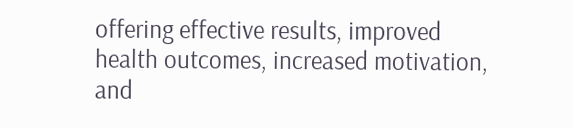offering effective results, improved health outcomes, increased motivation, and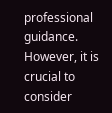professional guidance. However, it is crucial to consider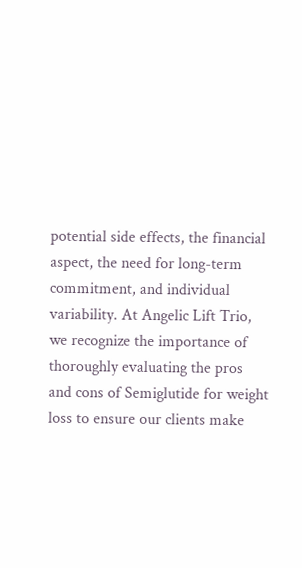potential side effects, the financial aspect, the need for long-term commitment, and individual variability. At Angelic Lift Trio, we recognize the importance of thoroughly evaluating the pros and cons of Semiglutide for weight loss to ensure our clients make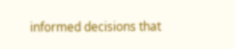informed decisions that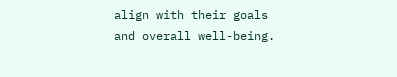align with their goals and overall well-being.